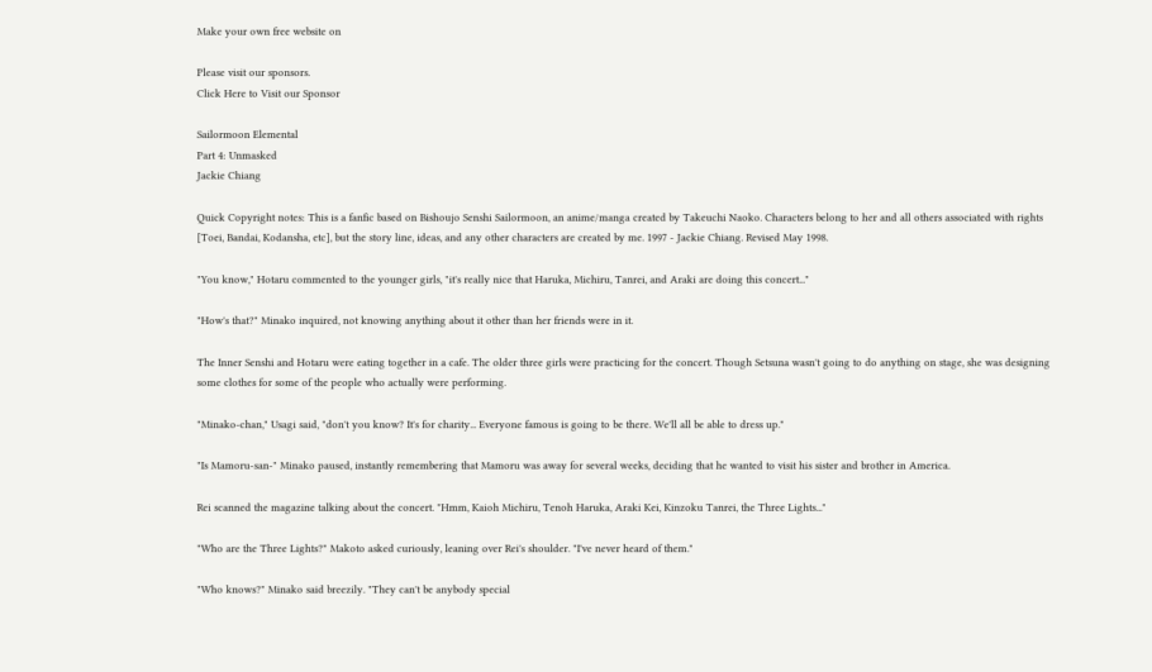Make your own free website on

Please visit our sponsors.
Click Here to Visit our Sponsor

Sailormoon Elemental
Part 4: Unmasked
Jackie Chiang

Quick Copyright notes: This is a fanfic based on Bishoujo Senshi Sailormoon, an anime/manga created by Takeuchi Naoko. Characters belong to her and all others associated with rights [Toei, Bandai, Kodansha, etc], but the story line, ideas, and any other characters are created by me. 1997 - Jackie Chiang. Revised May 1998.

"You know," Hotaru commented to the younger girls, "it's really nice that Haruka, Michiru, Tanrei, and Araki are doing this concert..."

"How's that?" Minako inquired, not knowing anything about it other than her friends were in it.

The Inner Senshi and Hotaru were eating together in a cafe. The older three girls were practicing for the concert. Though Setsuna wasn't going to do anything on stage, she was designing some clothes for some of the people who actually were performing.

"Minako-chan," Usagi said, "don't you know? It's for charity... Everyone famous is going to be there. We'll all be able to dress up."

"Is Mamoru-san-" Minako paused, instantly remembering that Mamoru was away for several weeks, deciding that he wanted to visit his sister and brother in America.

Rei scanned the magazine talking about the concert. "Hmm, Kaioh Michiru, Tenoh Haruka, Araki Kei, Kinzoku Tanrei, the Three Lights..."

"Who are the Three Lights?" Makoto asked curiously, leaning over Rei's shoulder. "I've never heard of them."

"Who knows?" Minako said breezily. "They can't be anybody special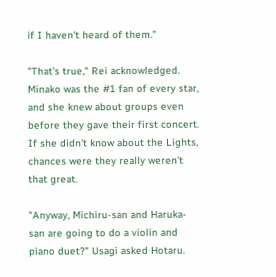if I haven't heard of them."

"That's true," Rei acknowledged. Minako was the #1 fan of every star, and she knew about groups even before they gave their first concert. If she didn't know about the Lights, chances were they really weren't that great.

"Anyway, Michiru-san and Haruka-san are going to do a violin and piano duet?" Usagi asked Hotaru.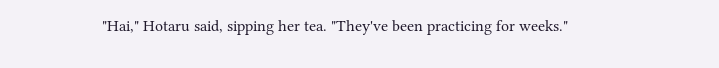"Hai," Hotaru said, sipping her tea. "They've been practicing for weeks."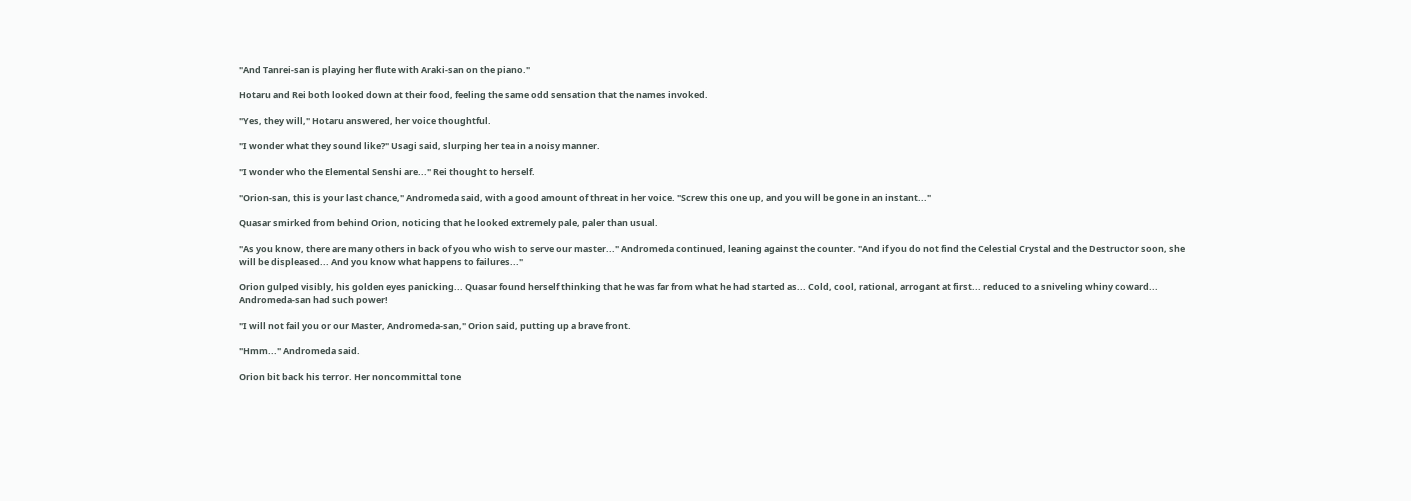"And Tanrei-san is playing her flute with Araki-san on the piano."

Hotaru and Rei both looked down at their food, feeling the same odd sensation that the names invoked.

"Yes, they will," Hotaru answered, her voice thoughtful.

"I wonder what they sound like?" Usagi said, slurping her tea in a noisy manner.

"I wonder who the Elemental Senshi are..." Rei thought to herself.

"Orion-san, this is your last chance," Andromeda said, with a good amount of threat in her voice. "Screw this one up, and you will be gone in an instant..."

Quasar smirked from behind Orion, noticing that he looked extremely pale, paler than usual.

"As you know, there are many others in back of you who wish to serve our master..." Andromeda continued, leaning against the counter. "And if you do not find the Celestial Crystal and the Destructor soon, she will be displeased... And you know what happens to failures..."

Orion gulped visibly, his golden eyes panicking... Quasar found herself thinking that he was far from what he had started as... Cold, cool, rational, arrogant at first... reduced to a sniveling whiny coward... Andromeda-san had such power!

"I will not fail you or our Master, Andromeda-san," Orion said, putting up a brave front.

"Hmm..." Andromeda said.

Orion bit back his terror. Her noncommittal tone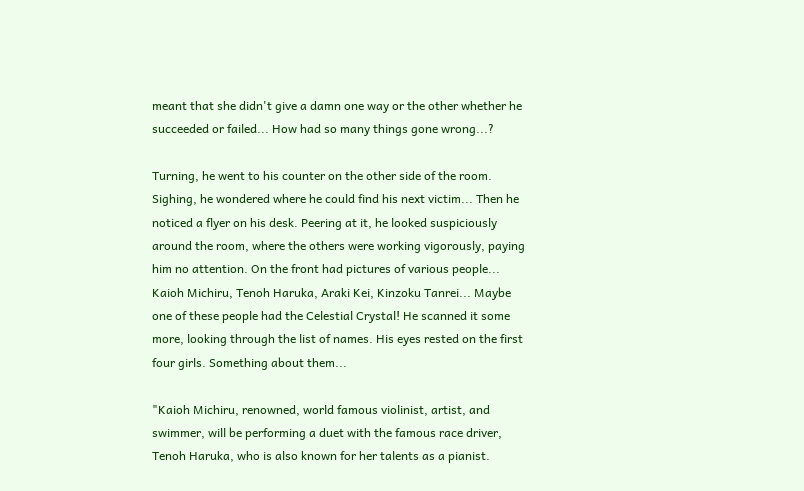meant that she didn't give a damn one way or the other whether he succeeded or failed... How had so many things gone wrong...?

Turning, he went to his counter on the other side of the room. Sighing, he wondered where he could find his next victim... Then he noticed a flyer on his desk. Peering at it, he looked suspiciously around the room, where the others were working vigorously, paying him no attention. On the front had pictures of various people... Kaioh Michiru, Tenoh Haruka, Araki Kei, Kinzoku Tanrei... Maybe one of these people had the Celestial Crystal! He scanned it some more, looking through the list of names. His eyes rested on the first four girls. Something about them...

"Kaioh Michiru, renowned, world famous violinist, artist, and swimmer, will be performing a duet with the famous race driver, Tenoh Haruka, who is also known for her talents as a pianist.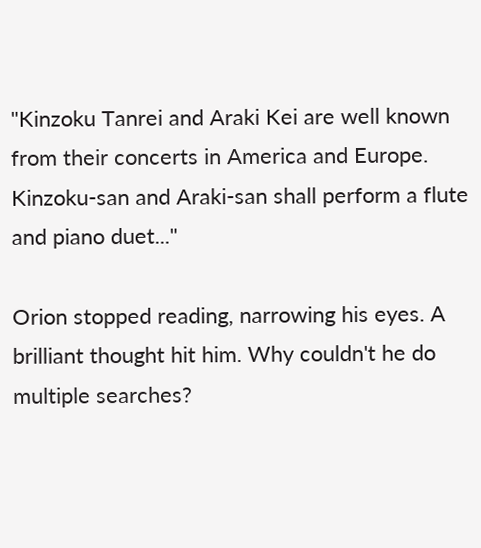"Kinzoku Tanrei and Araki Kei are well known from their concerts in America and Europe. Kinzoku-san and Araki-san shall perform a flute and piano duet..."

Orion stopped reading, narrowing his eyes. A brilliant thought hit him. Why couldn't he do multiple searches?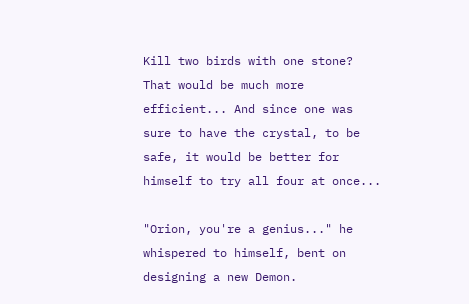Kill two birds with one stone? That would be much more efficient... And since one was sure to have the crystal, to be safe, it would be better for himself to try all four at once...

"Orion, you're a genius..." he whispered to himself, bent on designing a new Demon.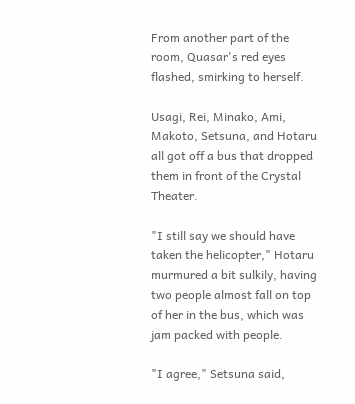From another part of the room, Quasar's red eyes flashed, smirking to herself.

Usagi, Rei, Minako, Ami, Makoto, Setsuna, and Hotaru all got off a bus that dropped them in front of the Crystal Theater.

"I still say we should have taken the helicopter," Hotaru murmured a bit sulkily, having two people almost fall on top of her in the bus, which was jam packed with people.

"I agree," Setsuna said,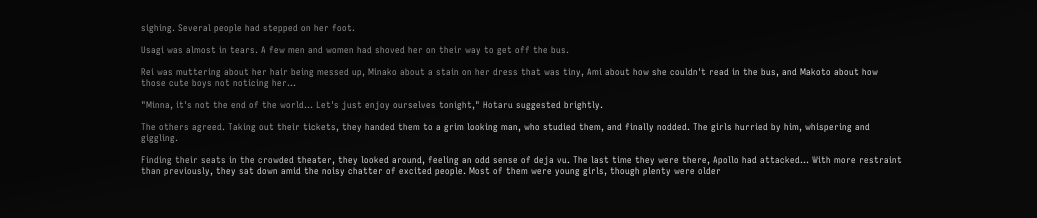sighing. Several people had stepped on her foot.

Usagi was almost in tears. A few men and women had shoved her on their way to get off the bus.

Rei was muttering about her hair being messed up, Minako about a stain on her dress that was tiny, Ami about how she couldn't read in the bus, and Makoto about how those cute boys not noticing her...

"Minna, it's not the end of the world... Let's just enjoy ourselves tonight," Hotaru suggested brightly.

The others agreed. Taking out their tickets, they handed them to a grim looking man, who studied them, and finally nodded. The girls hurried by him, whispering and giggling.

Finding their seats in the crowded theater, they looked around, feeling an odd sense of deja vu. The last time they were there, Apollo had attacked... With more restraint than previously, they sat down amid the noisy chatter of excited people. Most of them were young girls, though plenty were older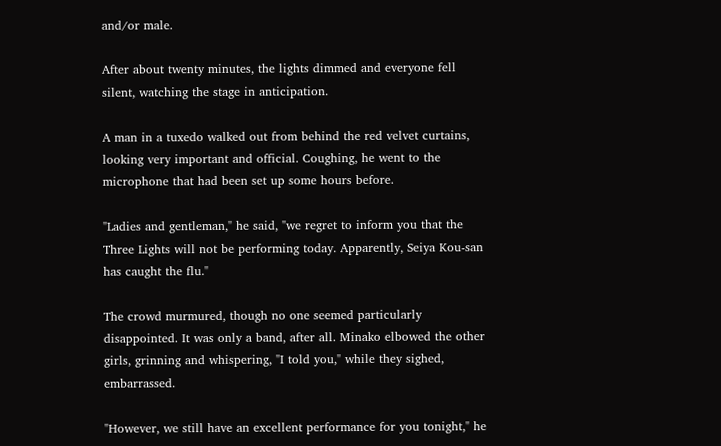and/or male.

After about twenty minutes, the lights dimmed and everyone fell silent, watching the stage in anticipation.

A man in a tuxedo walked out from behind the red velvet curtains, looking very important and official. Coughing, he went to the microphone that had been set up some hours before.

"Ladies and gentleman," he said, "we regret to inform you that the Three Lights will not be performing today. Apparently, Seiya Kou-san has caught the flu."

The crowd murmured, though no one seemed particularly disappointed. It was only a band, after all. Minako elbowed the other girls, grinning and whispering, "I told you," while they sighed, embarrassed.

"However, we still have an excellent performance for you tonight," he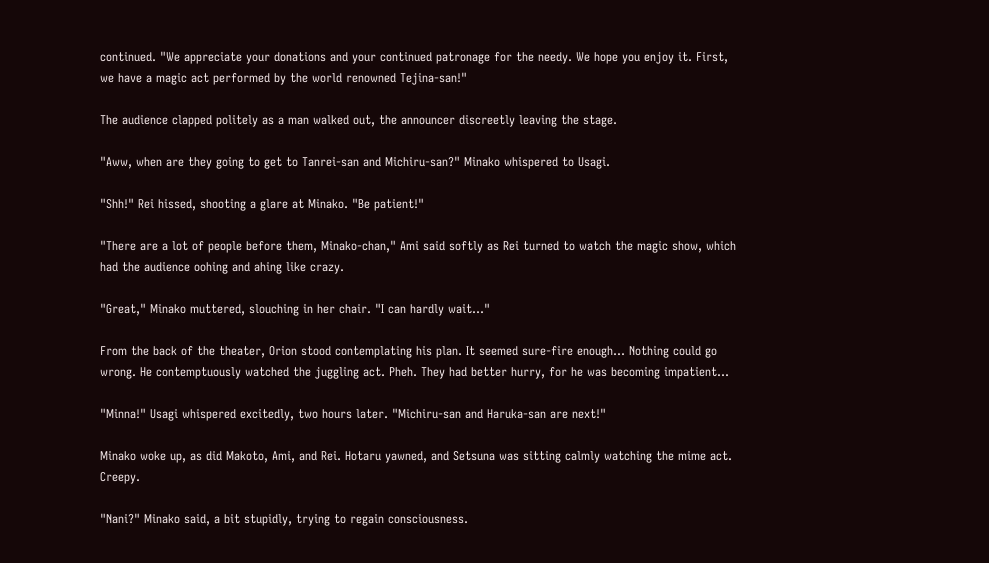continued. "We appreciate your donations and your continued patronage for the needy. We hope you enjoy it. First, we have a magic act performed by the world renowned Tejina-san!"

The audience clapped politely as a man walked out, the announcer discreetly leaving the stage.

"Aww, when are they going to get to Tanrei-san and Michiru-san?" Minako whispered to Usagi.

"Shh!" Rei hissed, shooting a glare at Minako. "Be patient!"

"There are a lot of people before them, Minako-chan," Ami said softly as Rei turned to watch the magic show, which had the audience oohing and ahing like crazy.

"Great," Minako muttered, slouching in her chair. "I can hardly wait..."

From the back of the theater, Orion stood contemplating his plan. It seemed sure-fire enough... Nothing could go wrong. He contemptuously watched the juggling act. Pheh. They had better hurry, for he was becoming impatient...

"Minna!" Usagi whispered excitedly, two hours later. "Michiru-san and Haruka-san are next!"

Minako woke up, as did Makoto, Ami, and Rei. Hotaru yawned, and Setsuna was sitting calmly watching the mime act. Creepy.

"Nani?" Minako said, a bit stupidly, trying to regain consciousness.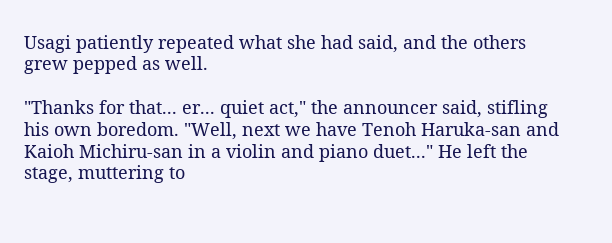Usagi patiently repeated what she had said, and the others grew pepped as well.

"Thanks for that... er... quiet act," the announcer said, stifling his own boredom. "Well, next we have Tenoh Haruka-san and Kaioh Michiru-san in a violin and piano duet..." He left the stage, muttering to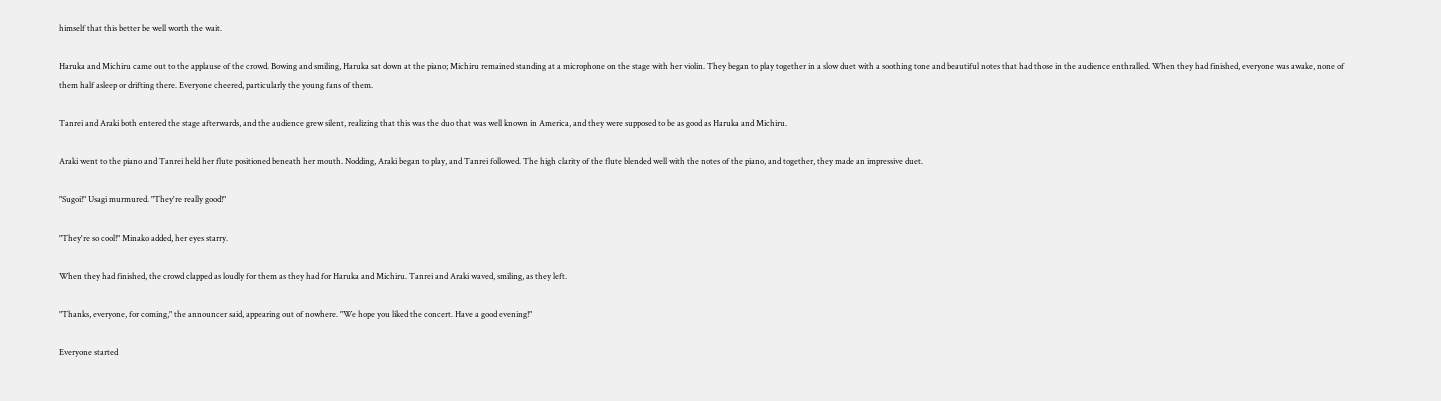himself that this better be well worth the wait.

Haruka and Michiru came out to the applause of the crowd. Bowing and smiling, Haruka sat down at the piano; Michiru remained standing at a microphone on the stage with her violin. They began to play together in a slow duet with a soothing tone and beautiful notes that had those in the audience enthralled. When they had finished, everyone was awake, none of them half asleep or drifting there. Everyone cheered, particularly the young fans of them.

Tanrei and Araki both entered the stage afterwards, and the audience grew silent, realizing that this was the duo that was well known in America, and they were supposed to be as good as Haruka and Michiru.

Araki went to the piano and Tanrei held her flute positioned beneath her mouth. Nodding, Araki began to play, and Tanrei followed. The high clarity of the flute blended well with the notes of the piano, and together, they made an impressive duet.

"Sugoi!" Usagi murmured. "They're really good!"

"They're so cool!" Minako added, her eyes starry.

When they had finished, the crowd clapped as loudly for them as they had for Haruka and Michiru. Tanrei and Araki waved, smiling, as they left.

"Thanks, everyone, for coming," the announcer said, appearing out of nowhere. "We hope you liked the concert. Have a good evening!"

Everyone started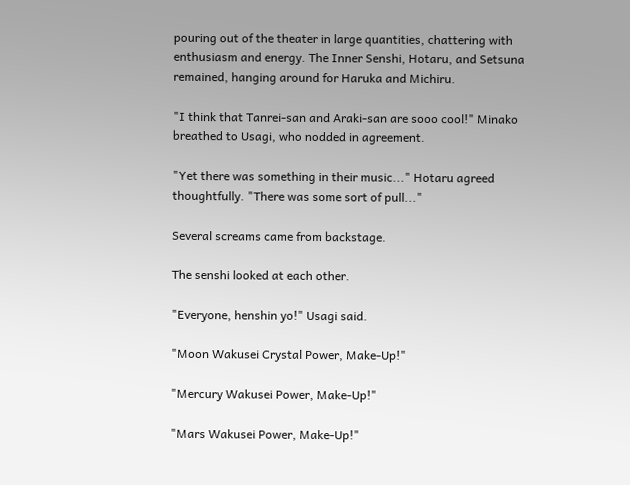pouring out of the theater in large quantities, chattering with enthusiasm and energy. The Inner Senshi, Hotaru, and Setsuna remained, hanging around for Haruka and Michiru.

"I think that Tanrei-san and Araki-san are sooo cool!" Minako breathed to Usagi, who nodded in agreement.

"Yet there was something in their music..." Hotaru agreed thoughtfully. "There was some sort of pull..."

Several screams came from backstage.

The senshi looked at each other.

"Everyone, henshin yo!" Usagi said.

"Moon Wakusei Crystal Power, Make-Up!"

"Mercury Wakusei Power, Make-Up!"

"Mars Wakusei Power, Make-Up!"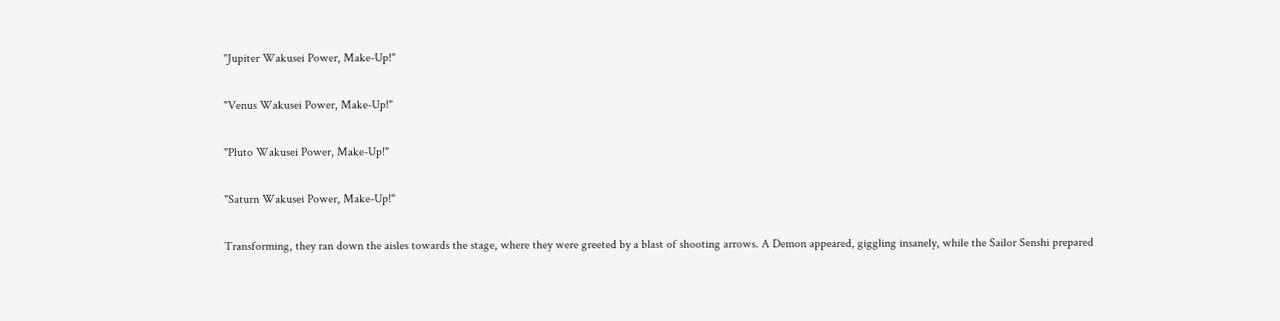"Jupiter Wakusei Power, Make-Up!"

"Venus Wakusei Power, Make-Up!"

"Pluto Wakusei Power, Make-Up!"

"Saturn Wakusei Power, Make-Up!"

Transforming, they ran down the aisles towards the stage, where they were greeted by a blast of shooting arrows. A Demon appeared, giggling insanely, while the Sailor Senshi prepared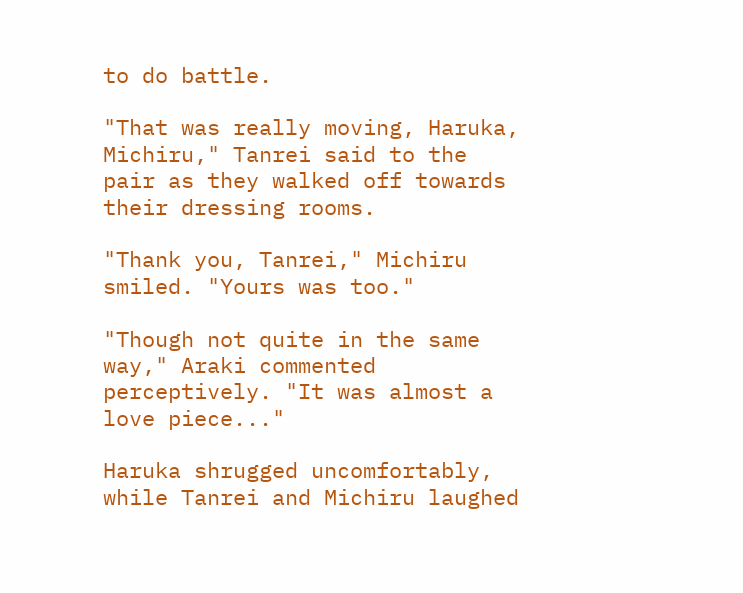to do battle.

"That was really moving, Haruka, Michiru," Tanrei said to the pair as they walked off towards their dressing rooms.

"Thank you, Tanrei," Michiru smiled. "Yours was too."

"Though not quite in the same way," Araki commented perceptively. "It was almost a love piece..."

Haruka shrugged uncomfortably, while Tanrei and Michiru laughed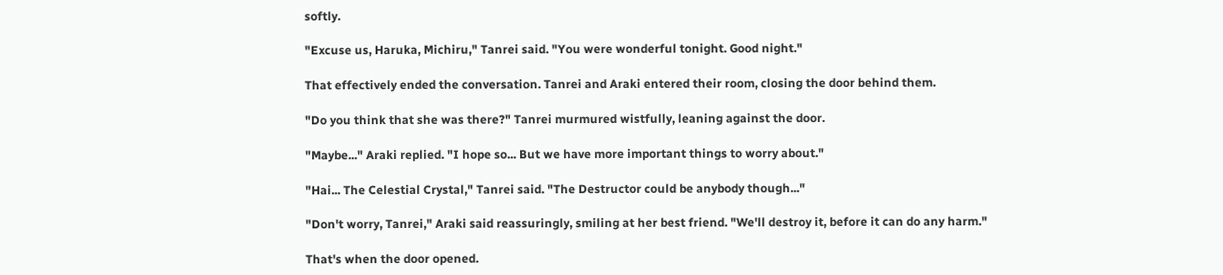softly.

"Excuse us, Haruka, Michiru," Tanrei said. "You were wonderful tonight. Good night."

That effectively ended the conversation. Tanrei and Araki entered their room, closing the door behind them.

"Do you think that she was there?" Tanrei murmured wistfully, leaning against the door.

"Maybe..." Araki replied. "I hope so... But we have more important things to worry about."

"Hai... The Celestial Crystal," Tanrei said. "The Destructor could be anybody though..."

"Don't worry, Tanrei," Araki said reassuringly, smiling at her best friend. "We'll destroy it, before it can do any harm."

That's when the door opened.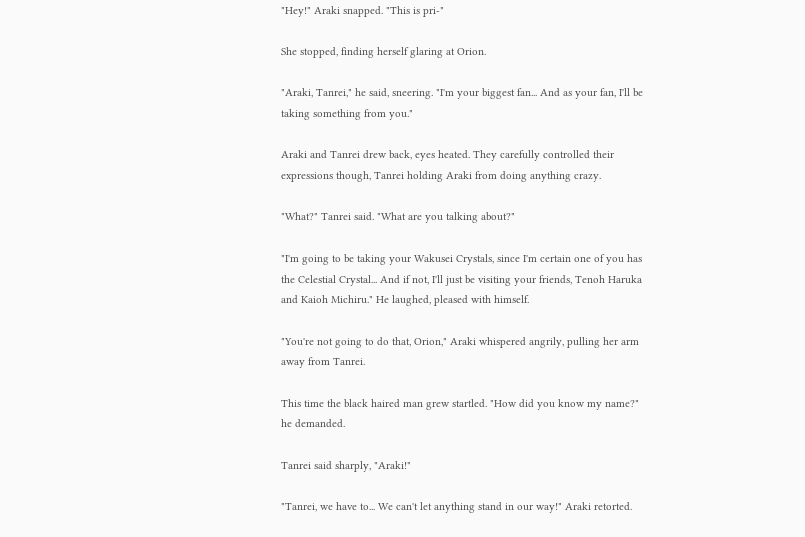"Hey!" Araki snapped. "This is pri-"

She stopped, finding herself glaring at Orion.

"Araki, Tanrei," he said, sneering. "I'm your biggest fan... And as your fan, I'll be taking something from you."

Araki and Tanrei drew back, eyes heated. They carefully controlled their expressions though, Tanrei holding Araki from doing anything crazy.

"What?" Tanrei said. "What are you talking about?"

"I'm going to be taking your Wakusei Crystals, since I'm certain one of you has the Celestial Crystal... And if not, I'll just be visiting your friends, Tenoh Haruka and Kaioh Michiru." He laughed, pleased with himself.

"You're not going to do that, Orion," Araki whispered angrily, pulling her arm away from Tanrei.

This time the black haired man grew startled. "How did you know my name?" he demanded.

Tanrei said sharply, "Araki!"

"Tanrei, we have to... We can't let anything stand in our way!" Araki retorted.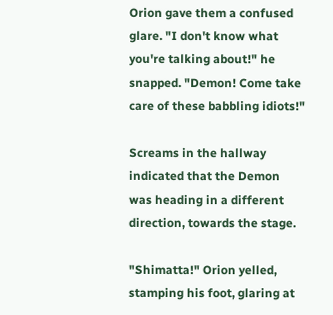Orion gave them a confused glare. "I don't know what you're talking about!" he snapped. "Demon! Come take care of these babbling idiots!"

Screams in the hallway indicated that the Demon was heading in a different direction, towards the stage.

"Shimatta!" Orion yelled, stamping his foot, glaring at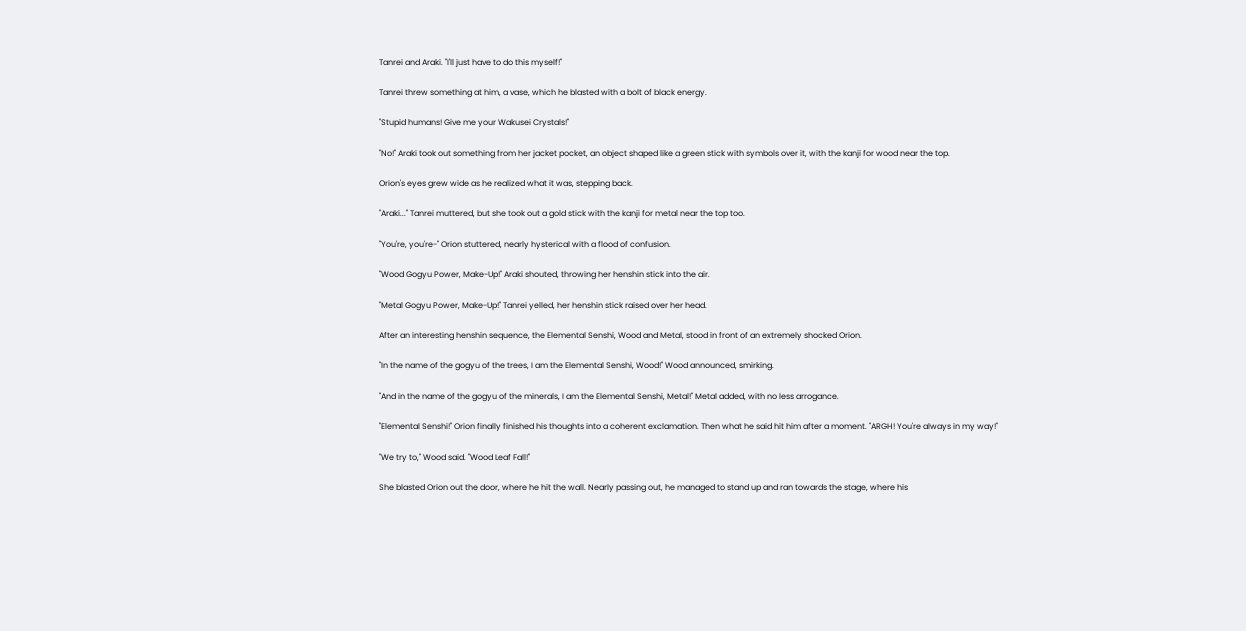Tanrei and Araki. "I'll just have to do this myself!"

Tanrei threw something at him, a vase, which he blasted with a bolt of black energy.

"Stupid humans! Give me your Wakusei Crystals!"

"No!" Araki took out something from her jacket pocket, an object shaped like a green stick with symbols over it, with the kanji for wood near the top.

Orion's eyes grew wide as he realized what it was, stepping back.

"Araki..." Tanrei muttered, but she took out a gold stick with the kanji for metal near the top too.

"You're, you're-" Orion stuttered, nearly hysterical with a flood of confusion.

"Wood Gogyu Power, Make-Up!" Araki shouted, throwing her henshin stick into the air.

"Metal Gogyu Power, Make-Up!" Tanrei yelled, her henshin stick raised over her head.

After an interesting henshin sequence, the Elemental Senshi, Wood and Metal, stood in front of an extremely shocked Orion.

"In the name of the gogyu of the trees, I am the Elemental Senshi, Wood!" Wood announced, smirking.

"And in the name of the gogyu of the minerals, I am the Elemental Senshi, Metal!" Metal added, with no less arrogance.

"Elemental Senshi!" Orion finally finished his thoughts into a coherent exclamation. Then what he said hit him after a moment. "ARGH! You're always in my way!"

"We try to," Wood said. "Wood Leaf Fall!"

She blasted Orion out the door, where he hit the wall. Nearly passing out, he managed to stand up and ran towards the stage, where his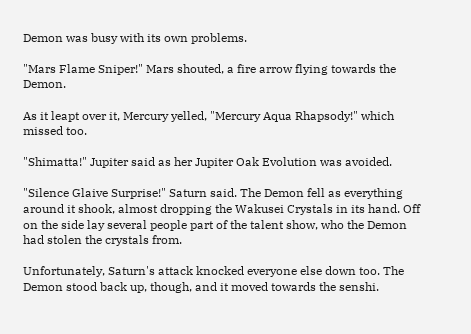Demon was busy with its own problems.

"Mars Flame Sniper!" Mars shouted, a fire arrow flying towards the Demon.

As it leapt over it, Mercury yelled, "Mercury Aqua Rhapsody!" which missed too.

"Shimatta!" Jupiter said as her Jupiter Oak Evolution was avoided.

"Silence Glaive Surprise!" Saturn said. The Demon fell as everything around it shook, almost dropping the Wakusei Crystals in its hand. Off on the side lay several people part of the talent show, who the Demon had stolen the crystals from.

Unfortunately, Saturn's attack knocked everyone else down too. The Demon stood back up, though, and it moved towards the senshi.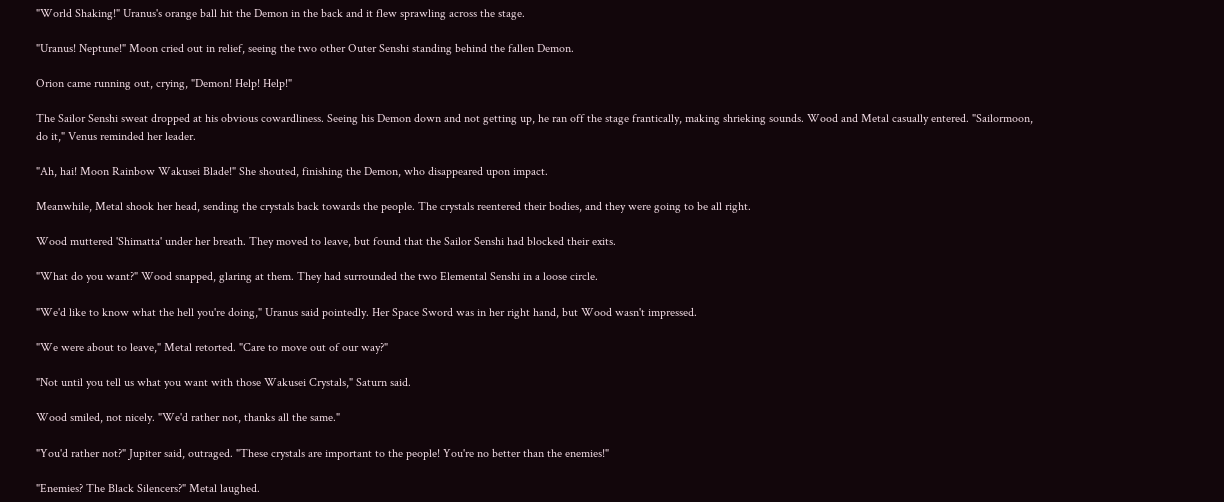"World Shaking!" Uranus's orange ball hit the Demon in the back and it flew sprawling across the stage.

"Uranus! Neptune!" Moon cried out in relief, seeing the two other Outer Senshi standing behind the fallen Demon.

Orion came running out, crying, "Demon! Help! Help!"

The Sailor Senshi sweat dropped at his obvious cowardliness. Seeing his Demon down and not getting up, he ran off the stage frantically, making shrieking sounds. Wood and Metal casually entered. "Sailormoon, do it," Venus reminded her leader.

"Ah, hai! Moon Rainbow Wakusei Blade!" She shouted, finishing the Demon, who disappeared upon impact.

Meanwhile, Metal shook her head, sending the crystals back towards the people. The crystals reentered their bodies, and they were going to be all right.

Wood muttered 'Shimatta' under her breath. They moved to leave, but found that the Sailor Senshi had blocked their exits.

"What do you want?" Wood snapped, glaring at them. They had surrounded the two Elemental Senshi in a loose circle.

"We'd like to know what the hell you're doing," Uranus said pointedly. Her Space Sword was in her right hand, but Wood wasn't impressed.

"We were about to leave," Metal retorted. "Care to move out of our way?"

"Not until you tell us what you want with those Wakusei Crystals," Saturn said.

Wood smiled, not nicely. "We'd rather not, thanks all the same."

"You'd rather not?" Jupiter said, outraged. "These crystals are important to the people! You're no better than the enemies!"

"Enemies? The Black Silencers?" Metal laughed.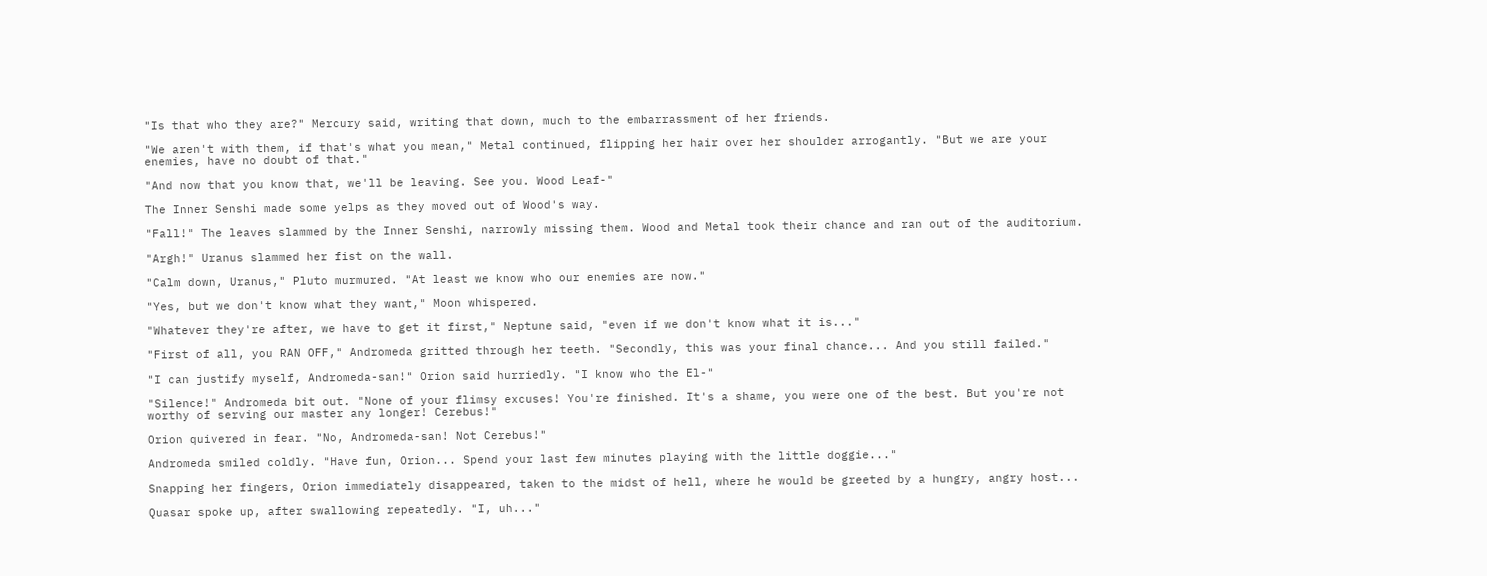"Is that who they are?" Mercury said, writing that down, much to the embarrassment of her friends.

"We aren't with them, if that's what you mean," Metal continued, flipping her hair over her shoulder arrogantly. "But we are your enemies, have no doubt of that."

"And now that you know that, we'll be leaving. See you. Wood Leaf-"

The Inner Senshi made some yelps as they moved out of Wood's way.

"Fall!" The leaves slammed by the Inner Senshi, narrowly missing them. Wood and Metal took their chance and ran out of the auditorium.

"Argh!" Uranus slammed her fist on the wall.

"Calm down, Uranus," Pluto murmured. "At least we know who our enemies are now."

"Yes, but we don't know what they want," Moon whispered.

"Whatever they're after, we have to get it first," Neptune said, "even if we don't know what it is..."

"First of all, you RAN OFF," Andromeda gritted through her teeth. "Secondly, this was your final chance... And you still failed."

"I can justify myself, Andromeda-san!" Orion said hurriedly. "I know who the El-"

"Silence!" Andromeda bit out. "None of your flimsy excuses! You're finished. It's a shame, you were one of the best. But you're not worthy of serving our master any longer! Cerebus!"

Orion quivered in fear. "No, Andromeda-san! Not Cerebus!"

Andromeda smiled coldly. "Have fun, Orion... Spend your last few minutes playing with the little doggie..."

Snapping her fingers, Orion immediately disappeared, taken to the midst of hell, where he would be greeted by a hungry, angry host...

Quasar spoke up, after swallowing repeatedly. "I, uh..."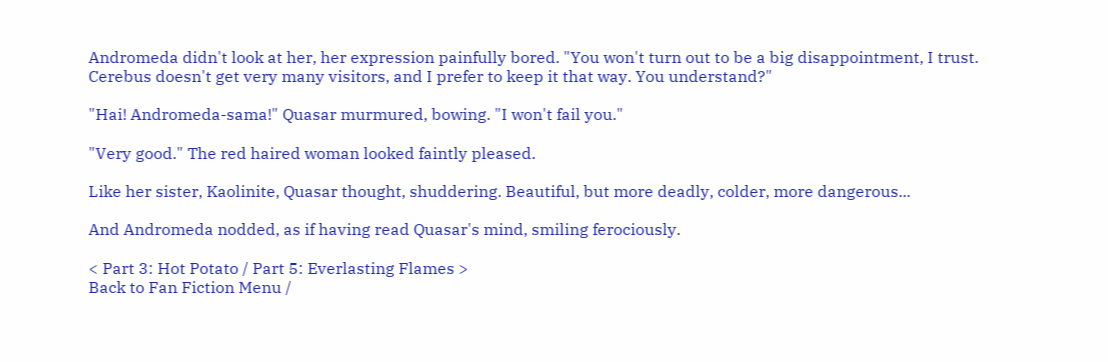Andromeda didn't look at her, her expression painfully bored. "You won't turn out to be a big disappointment, I trust. Cerebus doesn't get very many visitors, and I prefer to keep it that way. You understand?"

"Hai! Andromeda-sama!" Quasar murmured, bowing. "I won't fail you."

"Very good." The red haired woman looked faintly pleased.

Like her sister, Kaolinite, Quasar thought, shuddering. Beautiful, but more deadly, colder, more dangerous...

And Andromeda nodded, as if having read Quasar's mind, smiling ferociously.

< Part 3: Hot Potato / Part 5: Everlasting Flames >
Back to Fan Fiction Menu /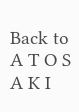Back to A T O S A K I